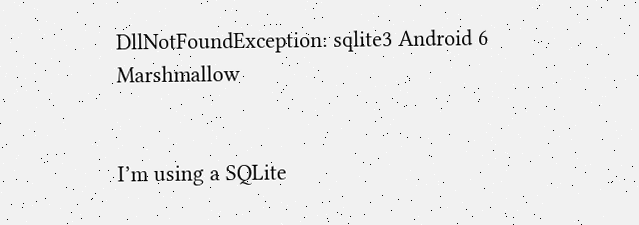DllNotFoundException: sqlite3 Android 6 Marshmallow


I’m using a SQLite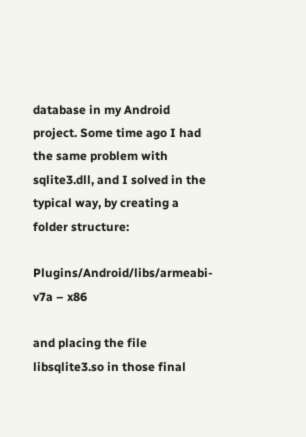database in my Android project. Some time ago I had the same problem with sqlite3.dll, and I solved in the typical way, by creating a folder structure:

Plugins/Android/libs/armeabi-v7a – x86

and placing the file libsqlite3.so in those final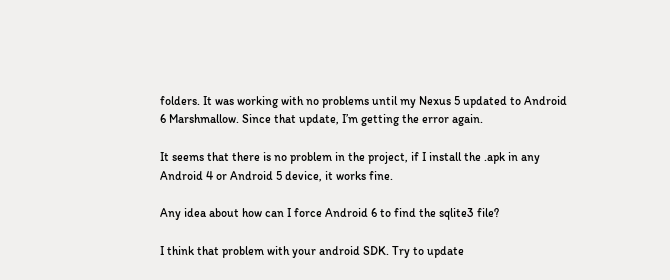folders. It was working with no problems until my Nexus 5 updated to Android 6 Marshmallow. Since that update, I’m getting the error again.

It seems that there is no problem in the project, if I install the .apk in any Android 4 or Android 5 device, it works fine.

Any idea about how can I force Android 6 to find the sqlite3 file?

I think that problem with your android SDK. Try to update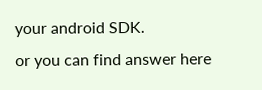your android SDK.
or you can find answer here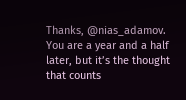Thanks, @nias_adamov. You are a year and a half later, but it’s the thought that counts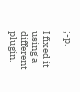;-p.

I fixed it using a different plugin.